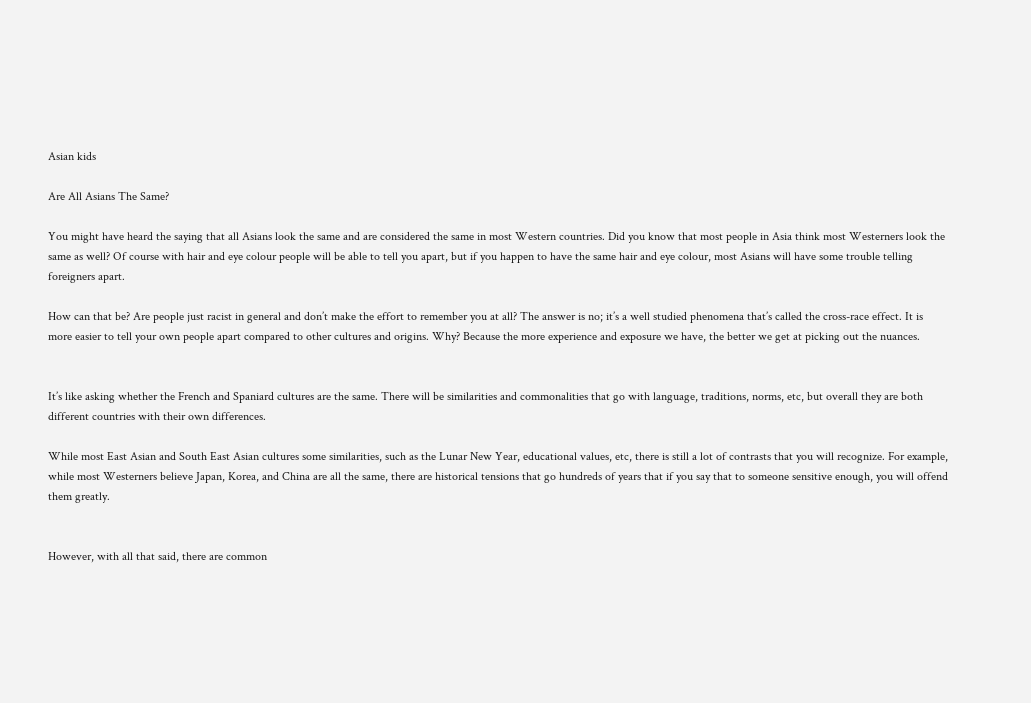Asian kids

Are All Asians The Same?

You might have heard the saying that all Asians look the same and are considered the same in most Western countries. Did you know that most people in Asia think most Westerners look the same as well? Of course with hair and eye colour people will be able to tell you apart, but if you happen to have the same hair and eye colour, most Asians will have some trouble telling foreigners apart.

How can that be? Are people just racist in general and don’t make the effort to remember you at all? The answer is no; it’s a well studied phenomena that’s called the cross-race effect. It is more easier to tell your own people apart compared to other cultures and origins. Why? Because the more experience and exposure we have, the better we get at picking out the nuances.


It’s like asking whether the French and Spaniard cultures are the same. There will be similarities and commonalities that go with language, traditions, norms, etc, but overall they are both different countries with their own differences.

While most East Asian and South East Asian cultures some similarities, such as the Lunar New Year, educational values, etc, there is still a lot of contrasts that you will recognize. For example, while most Westerners believe Japan, Korea, and China are all the same, there are historical tensions that go hundreds of years that if you say that to someone sensitive enough, you will offend them greatly.


However, with all that said, there are common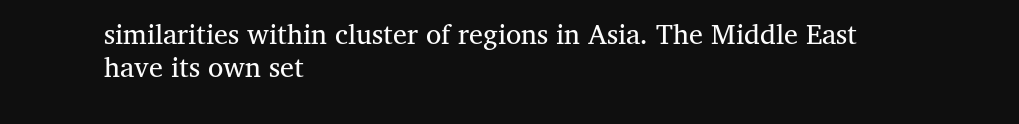similarities within cluster of regions in Asia. The Middle East have its own set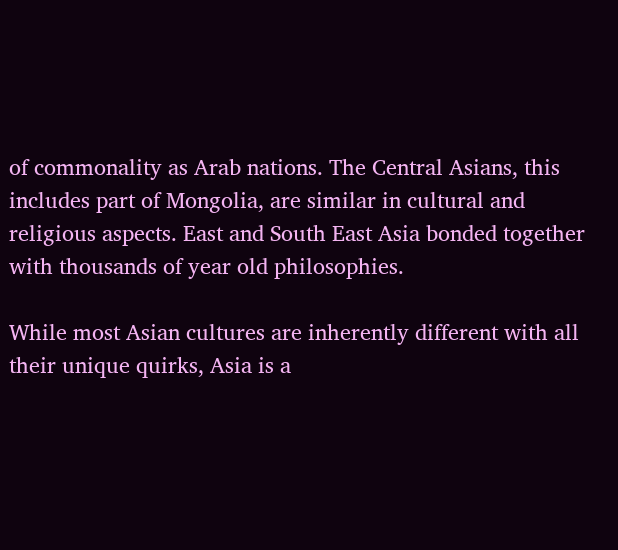of commonality as Arab nations. The Central Asians, this includes part of Mongolia, are similar in cultural and religious aspects. East and South East Asia bonded together with thousands of year old philosophies.

While most Asian cultures are inherently different with all their unique quirks, Asia is a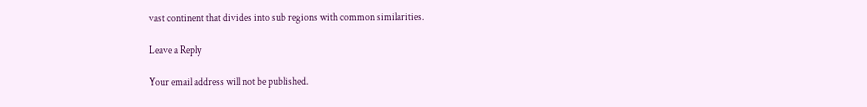vast continent that divides into sub regions with common similarities.

Leave a Reply

Your email address will not be published.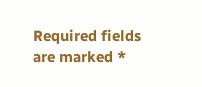Required fields are marked *